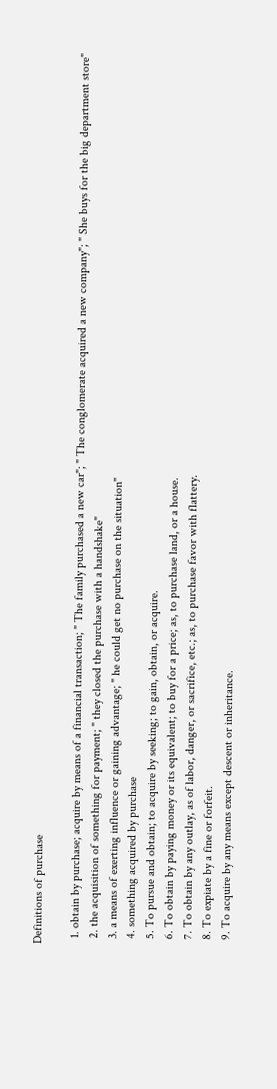Definitions of purchase

  1. obtain by purchase; acquire by means of a financial transaction; " The family purchased a new car"; " The conglomerate acquired a new company"; " She buys for the big department store"
  2. the acquisition of something for payment; " they closed the purchase with a handshake"
  3. a means of exerting influence or gaining advantage; " he could get no purchase on the situation"
  4. something acquired by purchase
  5. To pursue and obtain; to acquire by seeking; to gain, obtain, or acquire.
  6. To obtain by paying money or its equivalent; to buy for a price; as, to purchase land, or a house.
  7. To obtain by any outlay, as of labor, danger, or sacrifice, etc.; as, to purchase favor with flattery.
  8. To expiate by a fine or forfeit.
  9. To acquire by any means except descent or inheritance.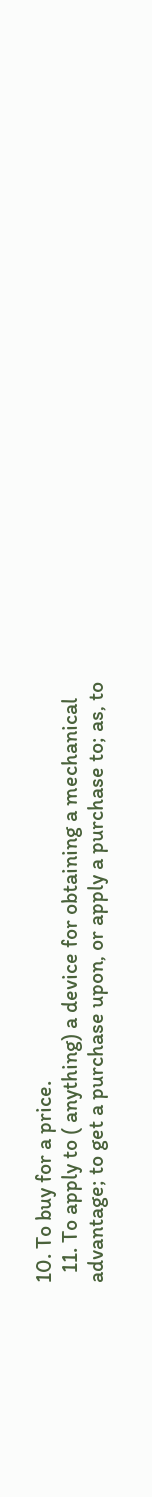10. To buy for a price.
  11. To apply to ( anything) a device for obtaining a mechanical advantage; to get a purchase upon, or apply a purchase to; as, to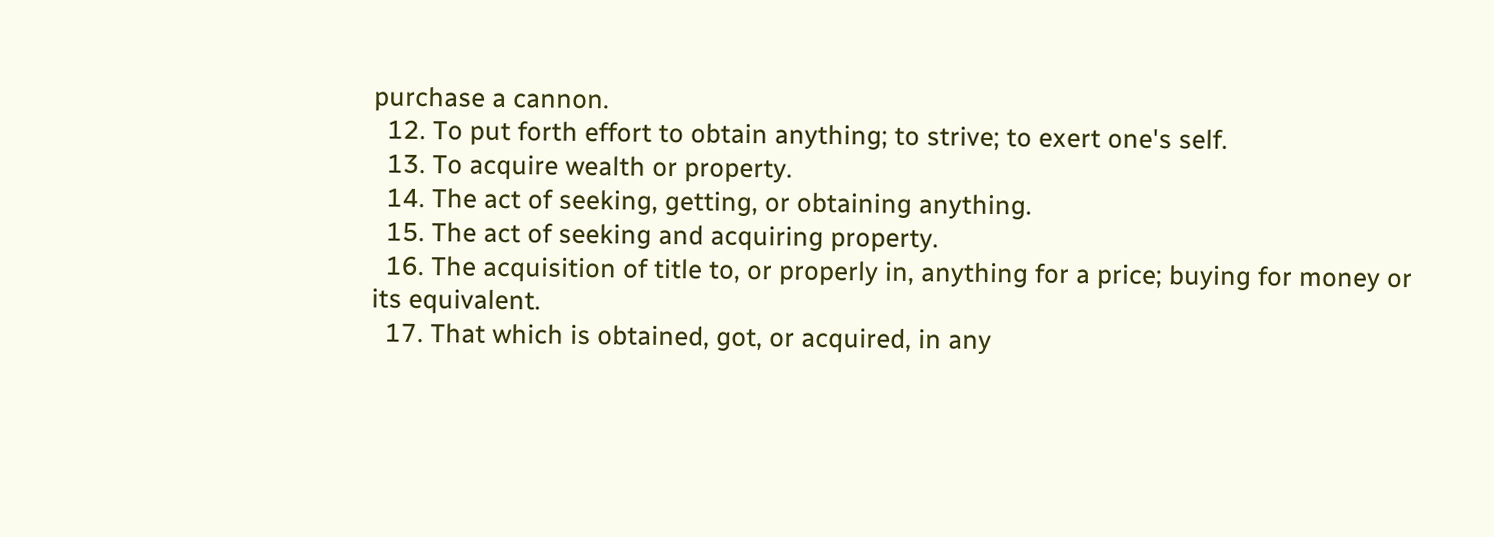purchase a cannon.
  12. To put forth effort to obtain anything; to strive; to exert one's self.
  13. To acquire wealth or property.
  14. The act of seeking, getting, or obtaining anything.
  15. The act of seeking and acquiring property.
  16. The acquisition of title to, or properly in, anything for a price; buying for money or its equivalent.
  17. That which is obtained, got, or acquired, in any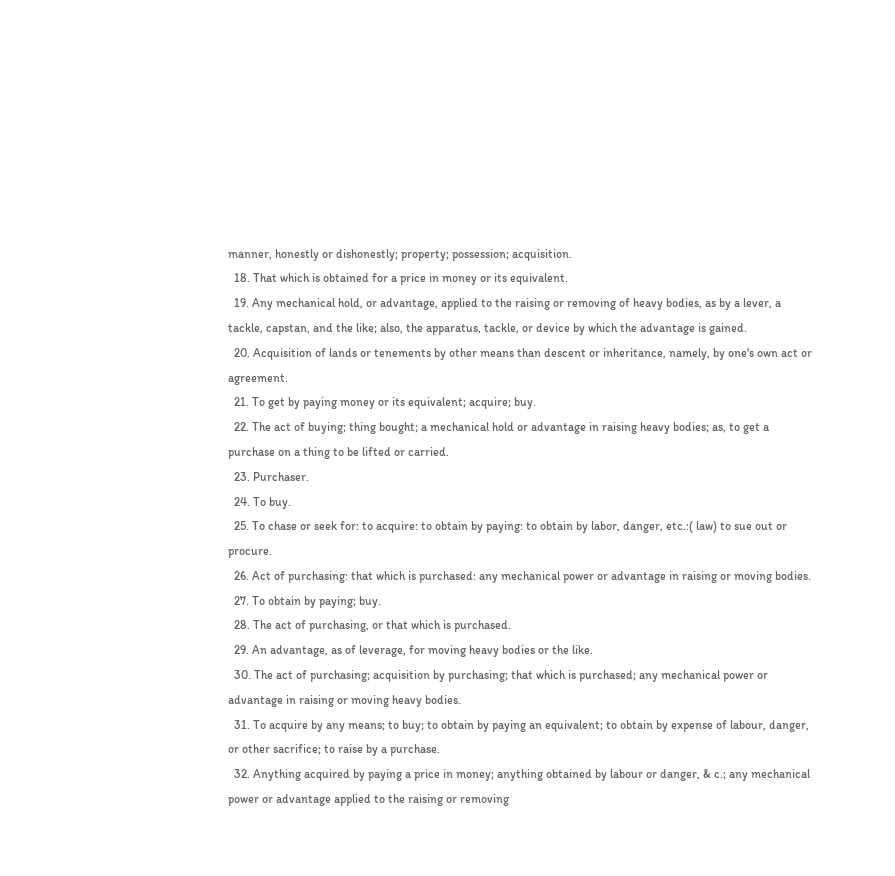manner, honestly or dishonestly; property; possession; acquisition.
  18. That which is obtained for a price in money or its equivalent.
  19. Any mechanical hold, or advantage, applied to the raising or removing of heavy bodies, as by a lever, a tackle, capstan, and the like; also, the apparatus, tackle, or device by which the advantage is gained.
  20. Acquisition of lands or tenements by other means than descent or inheritance, namely, by one's own act or agreement.
  21. To get by paying money or its equivalent; acquire; buy.
  22. The act of buying; thing bought; a mechanical hold or advantage in raising heavy bodies; as, to get a purchase on a thing to be lifted or carried.
  23. Purchaser.
  24. To buy.
  25. To chase or seek for: to acquire: to obtain by paying: to obtain by labor, danger, etc.:( law) to sue out or procure.
  26. Act of purchasing: that which is purchased: any mechanical power or advantage in raising or moving bodies.
  27. To obtain by paying; buy.
  28. The act of purchasing, or that which is purchased.
  29. An advantage, as of leverage, for moving heavy bodies or the like.
  30. The act of purchasing; acquisition by purchasing; that which is purchased; any mechanical power or advantage in raising or moving heavy bodies.
  31. To acquire by any means; to buy; to obtain by paying an equivalent; to obtain by expense of labour, danger, or other sacrifice; to raise by a purchase.
  32. Anything acquired by paying a price in money; anything obtained by labour or danger, & c.; any mechanical power or advantage applied to the raising or removing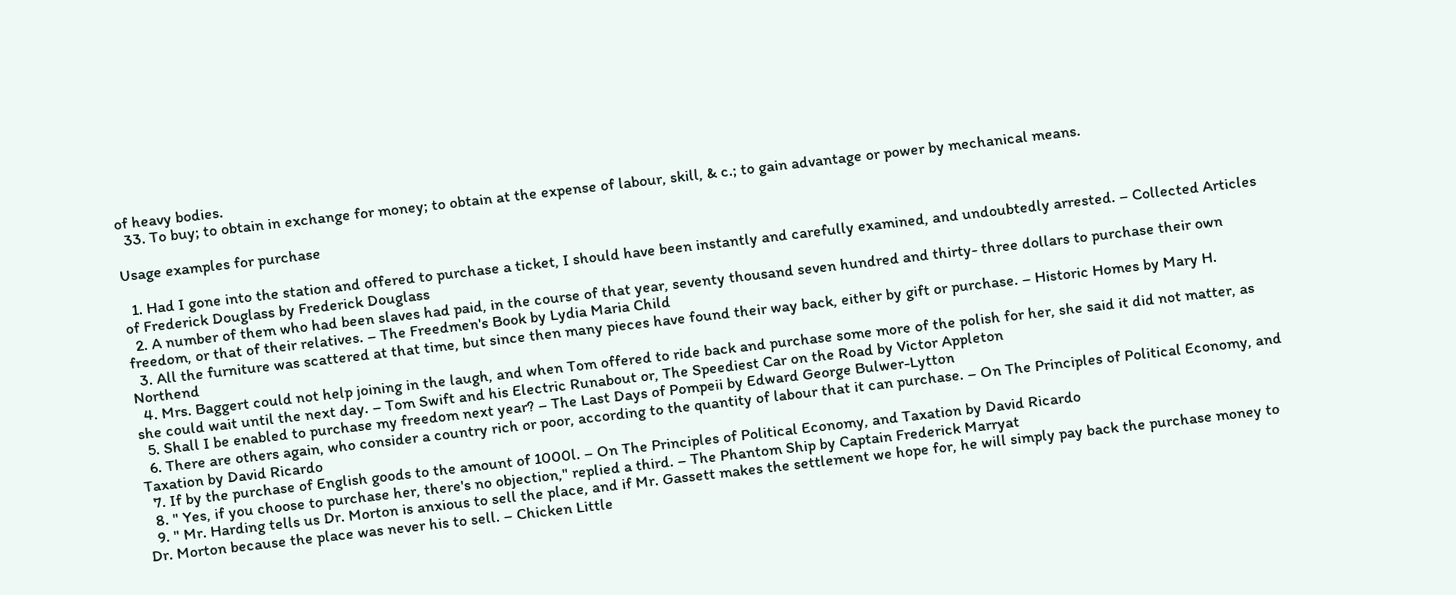of heavy bodies.
  33. To buy; to obtain in exchange for money; to obtain at the expense of labour, skill, & c.; to gain advantage or power by mechanical means.

Usage examples for purchase

  1. Had I gone into the station and offered to purchase a ticket, I should have been instantly and carefully examined, and undoubtedly arrested. – Collected Articles of Frederick Douglass by Frederick Douglass
  2. A number of them who had been slaves had paid, in the course of that year, seventy thousand seven hundred and thirty- three dollars to purchase their own freedom, or that of their relatives. – The Freedmen's Book by Lydia Maria Child
  3. All the furniture was scattered at that time, but since then many pieces have found their way back, either by gift or purchase. – Historic Homes by Mary H. Northend
  4. Mrs. Baggert could not help joining in the laugh, and when Tom offered to ride back and purchase some more of the polish for her, she said it did not matter, as she could wait until the next day. – Tom Swift and his Electric Runabout or, The Speediest Car on the Road by Victor Appleton
  5. Shall I be enabled to purchase my freedom next year? – The Last Days of Pompeii by Edward George Bulwer-Lytton
  6. There are others again, who consider a country rich or poor, according to the quantity of labour that it can purchase. – On The Principles of Political Economy, and Taxation by David Ricardo
  7. If by the purchase of English goods to the amount of 1000l. – On The Principles of Political Economy, and Taxation by David Ricardo
  8. " Yes, if you choose to purchase her, there's no objection," replied a third. – The Phantom Ship by Captain Frederick Marryat
  9. " Mr. Harding tells us Dr. Morton is anxious to sell the place, and if Mr. Gassett makes the settlement we hope for, he will simply pay back the purchase money to Dr. Morton because the place was never his to sell. – Chicken Little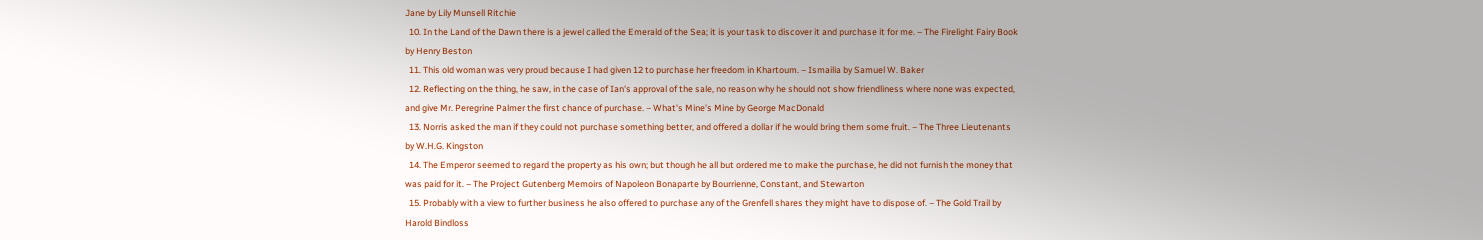Jane by Lily Munsell Ritchie
  10. In the Land of the Dawn there is a jewel called the Emerald of the Sea; it is your task to discover it and purchase it for me. – The Firelight Fairy Book by Henry Beston
  11. This old woman was very proud because I had given 12 to purchase her freedom in Khartoum. – Ismailia by Samuel W. Baker
  12. Reflecting on the thing, he saw, in the case of Ian's approval of the sale, no reason why he should not show friendliness where none was expected, and give Mr. Peregrine Palmer the first chance of purchase. – What's Mine's Mine by George MacDonald
  13. Norris asked the man if they could not purchase something better, and offered a dollar if he would bring them some fruit. – The Three Lieutenants by W.H.G. Kingston
  14. The Emperor seemed to regard the property as his own; but though he all but ordered me to make the purchase, he did not furnish the money that was paid for it. – The Project Gutenberg Memoirs of Napoleon Bonaparte by Bourrienne, Constant, and Stewarton
  15. Probably with a view to further business he also offered to purchase any of the Grenfell shares they might have to dispose of. – The Gold Trail by Harold Bindloss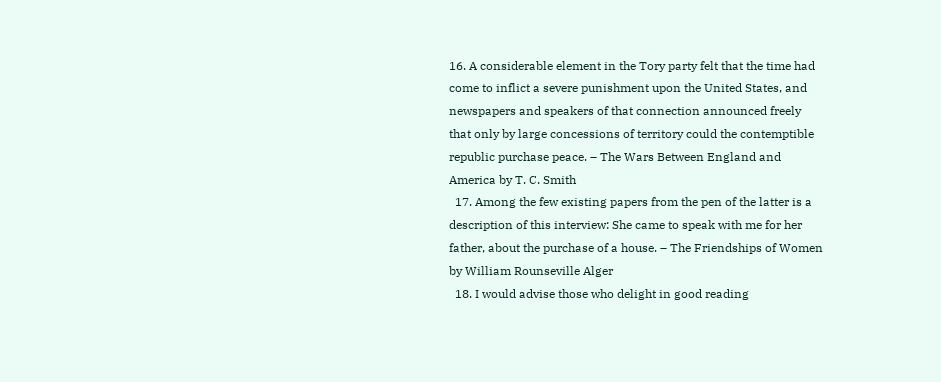16. A considerable element in the Tory party felt that the time had come to inflict a severe punishment upon the United States, and newspapers and speakers of that connection announced freely that only by large concessions of territory could the contemptible republic purchase peace. – The Wars Between England and America by T. C. Smith
  17. Among the few existing papers from the pen of the latter is a description of this interview: She came to speak with me for her father, about the purchase of a house. – The Friendships of Women by William Rounseville Alger
  18. I would advise those who delight in good reading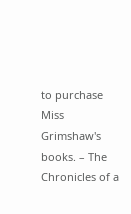to purchase Miss Grimshaw's books. – The Chronicles of a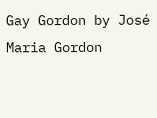Gay Gordon by José Maria Gordon